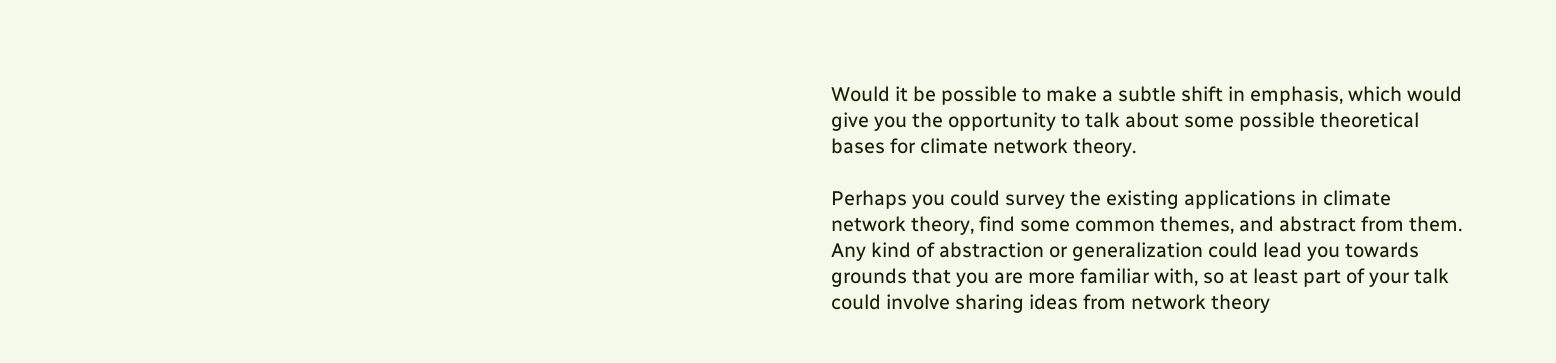Would it be possible to make a subtle shift in emphasis, which would give you the opportunity to talk about some possible theoretical bases for climate network theory.

Perhaps you could survey the existing applications in climate network theory, find some common themes, and abstract from them. Any kind of abstraction or generalization could lead you towards grounds that you are more familiar with, so at least part of your talk could involve sharing ideas from network theory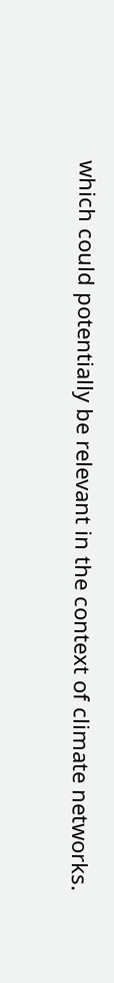which could potentially be relevant in the context of climate networks.